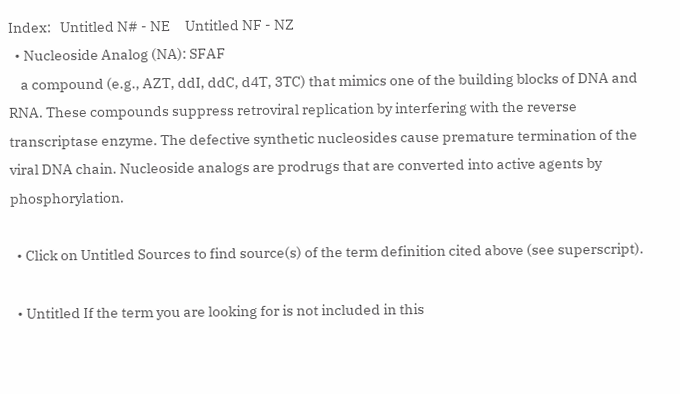Index:   Untitled N# - NE     Untitled NF - NZ
  • Nucleoside Analog (NA): SFAF
    a compound (e.g., AZT, ddI, ddC, d4T, 3TC) that mimics one of the building blocks of DNA and RNA. These compounds suppress retroviral replication by interfering with the reverse transcriptase enzyme. The defective synthetic nucleosides cause premature termination of the viral DNA chain. Nucleoside analogs are prodrugs that are converted into active agents by phosphorylation.

  • Click on Untitled Sources to find source(s) of the term definition cited above (see superscript).

  • Untitled If the term you are looking for is not included in this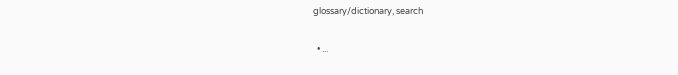glossary/dictionary, search

  • ...